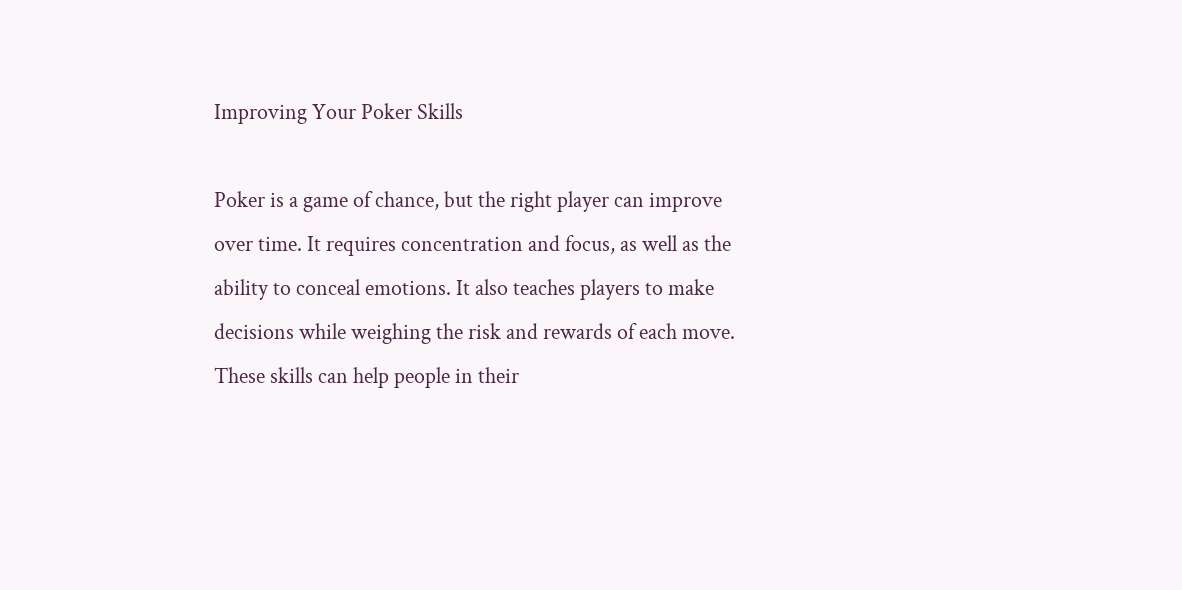Improving Your Poker Skills

Poker is a game of chance, but the right player can improve over time. It requires concentration and focus, as well as the ability to conceal emotions. It also teaches players to make decisions while weighing the risk and rewards of each move. These skills can help people in their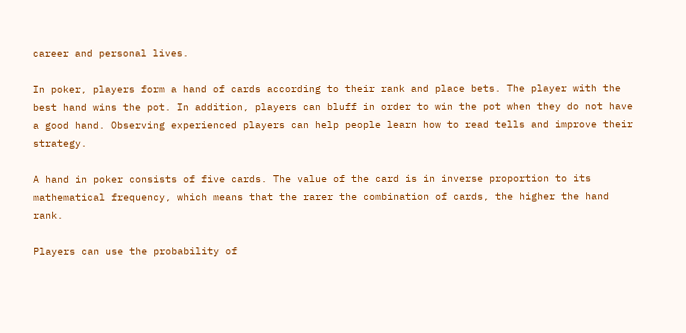career and personal lives.

In poker, players form a hand of cards according to their rank and place bets. The player with the best hand wins the pot. In addition, players can bluff in order to win the pot when they do not have a good hand. Observing experienced players can help people learn how to read tells and improve their strategy.

A hand in poker consists of five cards. The value of the card is in inverse proportion to its mathematical frequency, which means that the rarer the combination of cards, the higher the hand rank.

Players can use the probability of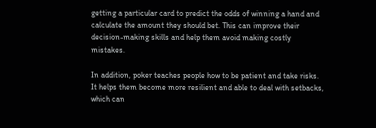getting a particular card to predict the odds of winning a hand and calculate the amount they should bet. This can improve their decision-making skills and help them avoid making costly mistakes.

In addition, poker teaches people how to be patient and take risks. It helps them become more resilient and able to deal with setbacks, which can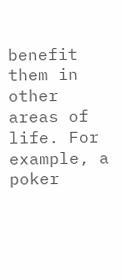benefit them in other areas of life. For example, a poker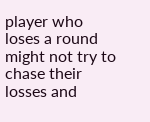player who loses a round might not try to chase their losses and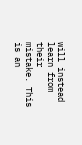will instead learn from their mistake. This is an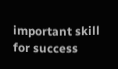important skill for success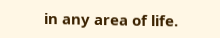in any area of life.